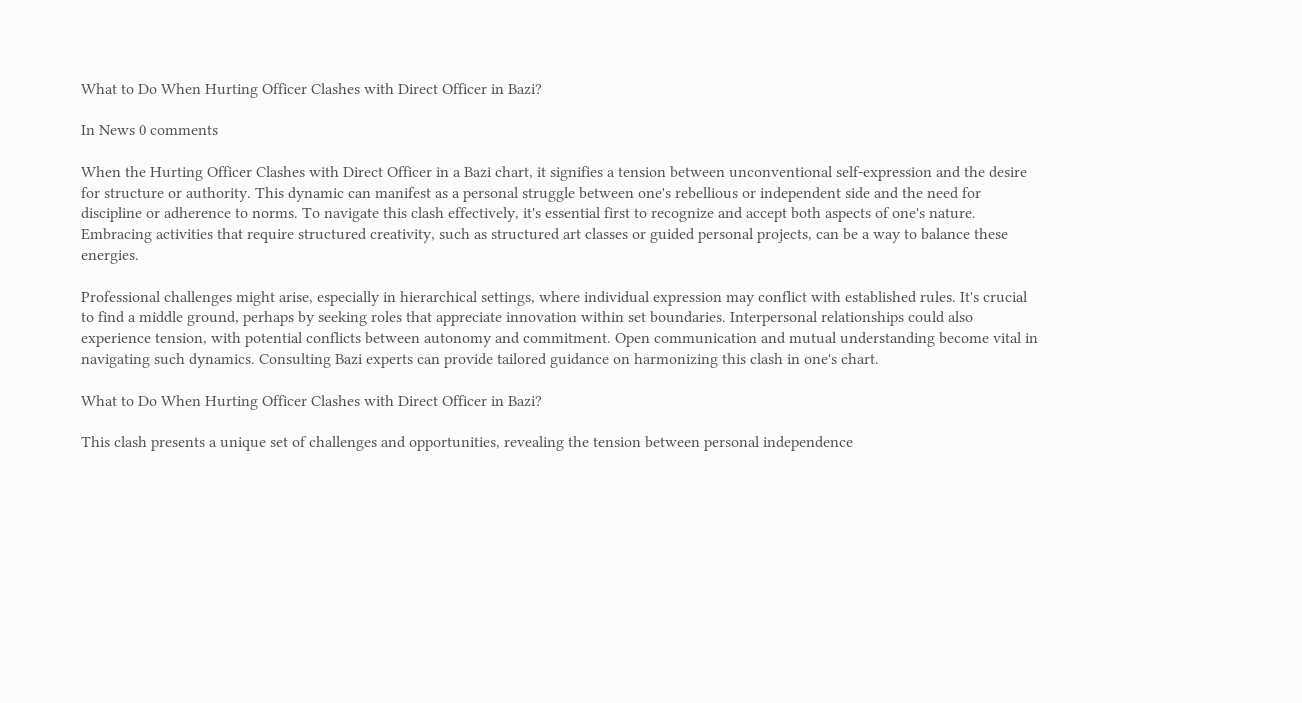What to Do When Hurting Officer Clashes with Direct Officer in Bazi?

In News 0 comments

When the Hurting Officer Clashes with Direct Officer in a Bazi chart, it signifies a tension between unconventional self-expression and the desire for structure or authority. This dynamic can manifest as a personal struggle between one's rebellious or independent side and the need for discipline or adherence to norms. To navigate this clash effectively, it's essential first to recognize and accept both aspects of one's nature. Embracing activities that require structured creativity, such as structured art classes or guided personal projects, can be a way to balance these energies.

Professional challenges might arise, especially in hierarchical settings, where individual expression may conflict with established rules. It's crucial to find a middle ground, perhaps by seeking roles that appreciate innovation within set boundaries. Interpersonal relationships could also experience tension, with potential conflicts between autonomy and commitment. Open communication and mutual understanding become vital in navigating such dynamics. Consulting Bazi experts can provide tailored guidance on harmonizing this clash in one's chart.

What to Do When Hurting Officer Clashes with Direct Officer in Bazi?

This clash presents a unique set of challenges and opportunities, revealing the tension between personal independence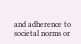and adherence to societal norms or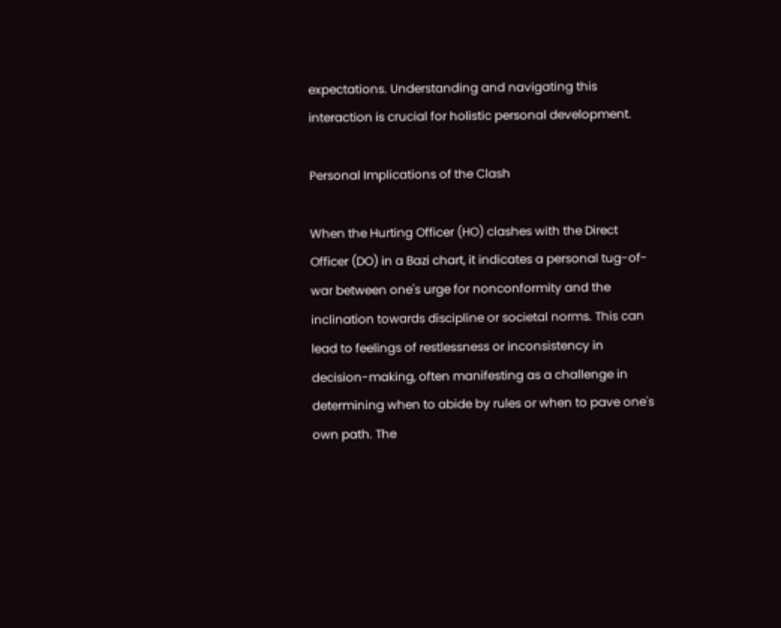expectations. Understanding and navigating this interaction is crucial for holistic personal development.

Personal Implications of the Clash

When the Hurting Officer (HO) clashes with the Direct Officer (DO) in a Bazi chart, it indicates a personal tug-of-war between one's urge for nonconformity and the inclination towards discipline or societal norms. This can lead to feelings of restlessness or inconsistency in decision-making, often manifesting as a challenge in determining when to abide by rules or when to pave one's own path. The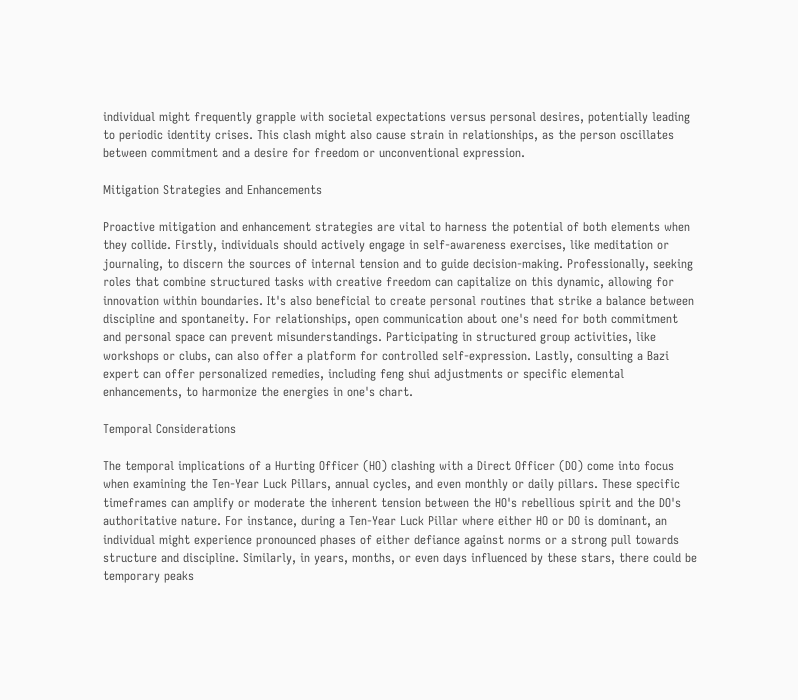individual might frequently grapple with societal expectations versus personal desires, potentially leading to periodic identity crises. This clash might also cause strain in relationships, as the person oscillates between commitment and a desire for freedom or unconventional expression.

Mitigation Strategies and Enhancements

Proactive mitigation and enhancement strategies are vital to harness the potential of both elements when they collide. Firstly, individuals should actively engage in self-awareness exercises, like meditation or journaling, to discern the sources of internal tension and to guide decision-making. Professionally, seeking roles that combine structured tasks with creative freedom can capitalize on this dynamic, allowing for innovation within boundaries. It's also beneficial to create personal routines that strike a balance between discipline and spontaneity. For relationships, open communication about one's need for both commitment and personal space can prevent misunderstandings. Participating in structured group activities, like workshops or clubs, can also offer a platform for controlled self-expression. Lastly, consulting a Bazi expert can offer personalized remedies, including feng shui adjustments or specific elemental enhancements, to harmonize the energies in one's chart.

Temporal Considerations

The temporal implications of a Hurting Officer (HO) clashing with a Direct Officer (DO) come into focus when examining the Ten-Year Luck Pillars, annual cycles, and even monthly or daily pillars. These specific timeframes can amplify or moderate the inherent tension between the HO's rebellious spirit and the DO's authoritative nature. For instance, during a Ten-Year Luck Pillar where either HO or DO is dominant, an individual might experience pronounced phases of either defiance against norms or a strong pull towards structure and discipline. Similarly, in years, months, or even days influenced by these stars, there could be temporary peaks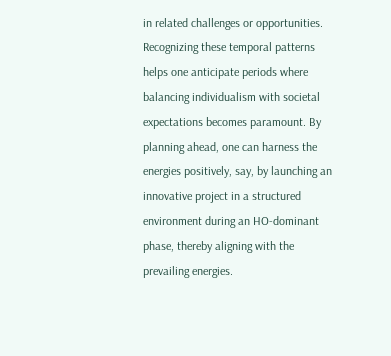in related challenges or opportunities. Recognizing these temporal patterns helps one anticipate periods where balancing individualism with societal expectations becomes paramount. By planning ahead, one can harness the energies positively, say, by launching an innovative project in a structured environment during an HO-dominant phase, thereby aligning with the prevailing energies.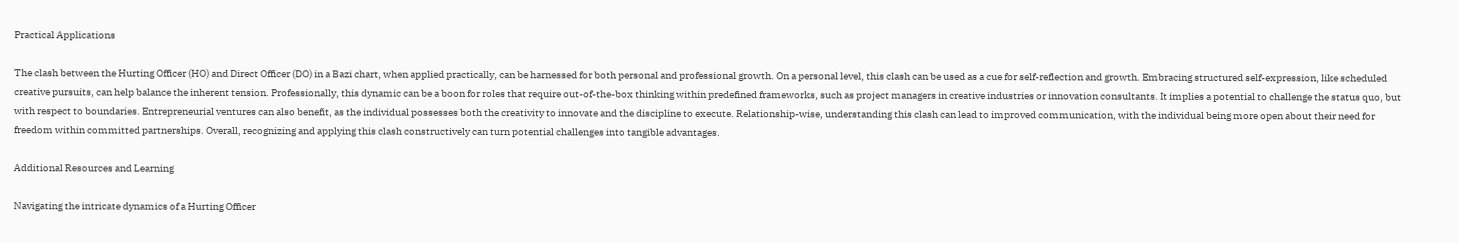Practical Applications

The clash between the Hurting Officer (HO) and Direct Officer (DO) in a Bazi chart, when applied practically, can be harnessed for both personal and professional growth. On a personal level, this clash can be used as a cue for self-reflection and growth. Embracing structured self-expression, like scheduled creative pursuits, can help balance the inherent tension. Professionally, this dynamic can be a boon for roles that require out-of-the-box thinking within predefined frameworks, such as project managers in creative industries or innovation consultants. It implies a potential to challenge the status quo, but with respect to boundaries. Entrepreneurial ventures can also benefit, as the individual possesses both the creativity to innovate and the discipline to execute. Relationship-wise, understanding this clash can lead to improved communication, with the individual being more open about their need for freedom within committed partnerships. Overall, recognizing and applying this clash constructively can turn potential challenges into tangible advantages.

Additional Resources and Learning

Navigating the intricate dynamics of a Hurting Officer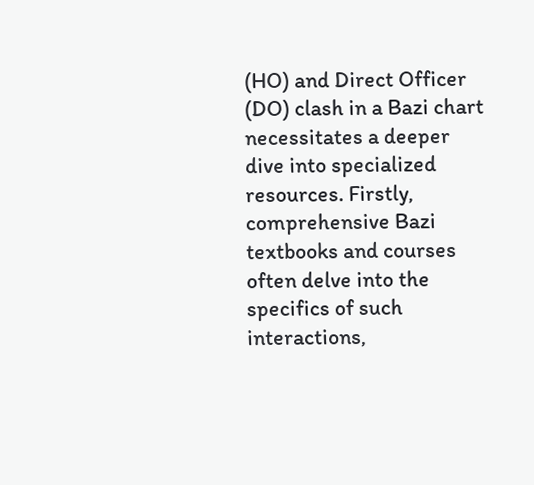(HO) and Direct Officer (DO) clash in a Bazi chart necessitates a deeper dive into specialized resources. Firstly, comprehensive Bazi textbooks and courses often delve into the specifics of such interactions,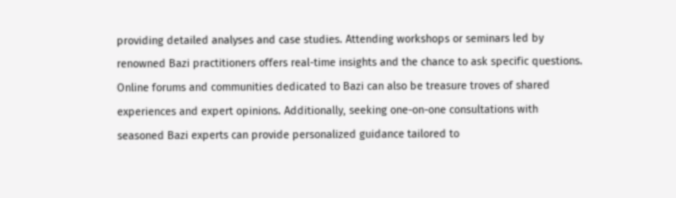providing detailed analyses and case studies. Attending workshops or seminars led by renowned Bazi practitioners offers real-time insights and the chance to ask specific questions. Online forums and communities dedicated to Bazi can also be treasure troves of shared experiences and expert opinions. Additionally, seeking one-on-one consultations with seasoned Bazi experts can provide personalized guidance tailored to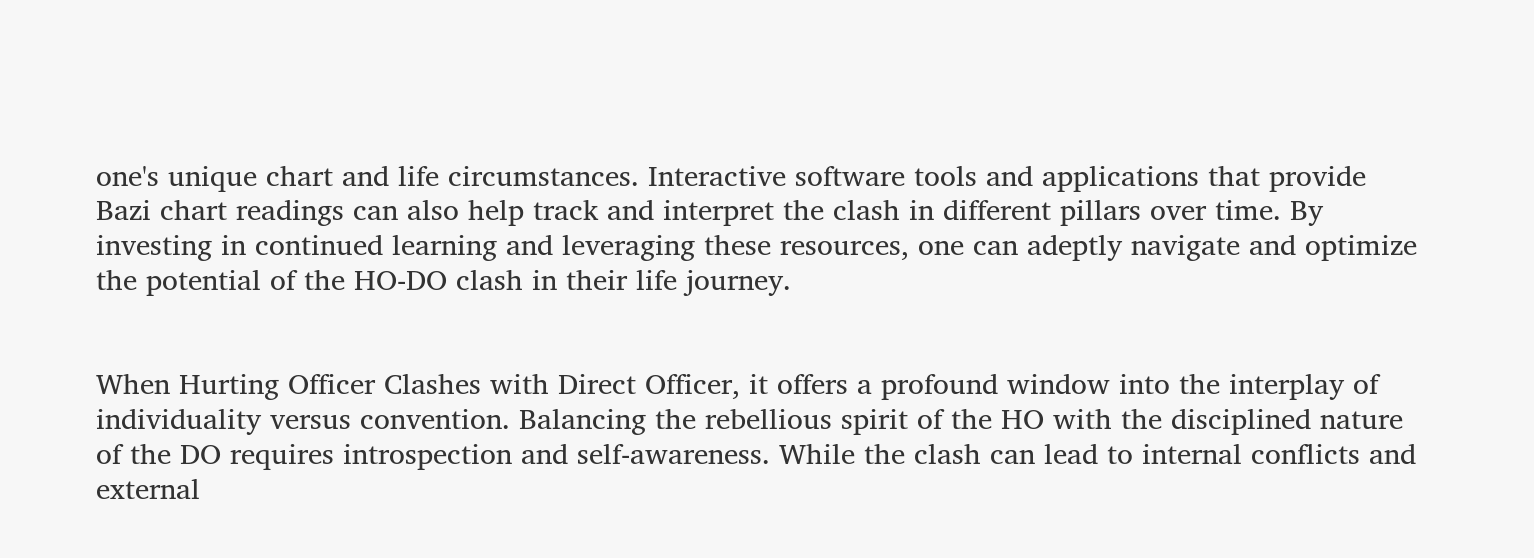one's unique chart and life circumstances. Interactive software tools and applications that provide Bazi chart readings can also help track and interpret the clash in different pillars over time. By investing in continued learning and leveraging these resources, one can adeptly navigate and optimize the potential of the HO-DO clash in their life journey.


When Hurting Officer Clashes with Direct Officer, it offers a profound window into the interplay of individuality versus convention. Balancing the rebellious spirit of the HO with the disciplined nature of the DO requires introspection and self-awareness. While the clash can lead to internal conflicts and external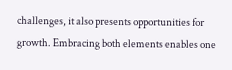challenges, it also presents opportunities for growth. Embracing both elements enables one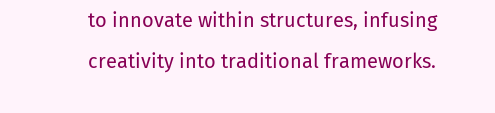to innovate within structures, infusing creativity into traditional frameworks.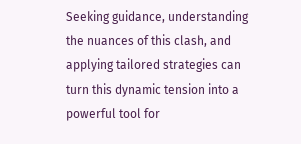Seeking guidance, understanding the nuances of this clash, and applying tailored strategies can turn this dynamic tension into a powerful tool for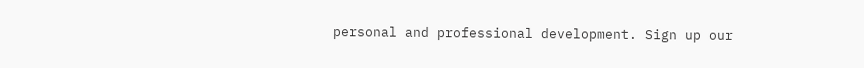personal and professional development. Sign up our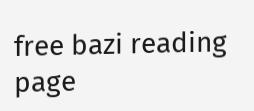free bazi reading page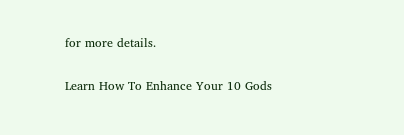for more details.

Learn How To Enhance Your 10 Gods